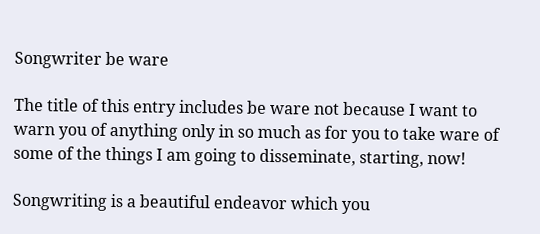Songwriter be ware

The title of this entry includes be ware not because I want to warn you of anything only in so much as for you to take ware of some of the things I am going to disseminate, starting, now!

Songwriting is a beautiful endeavor which you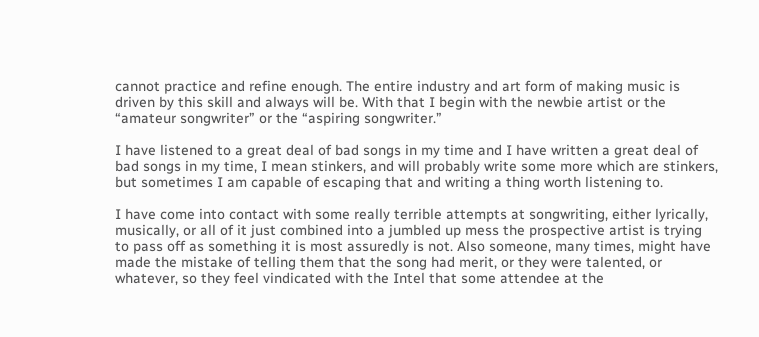cannot practice and refine enough. The entire industry and art form of making music is driven by this skill and always will be. With that I begin with the newbie artist or the “amateur songwriter” or the “aspiring songwriter.”

I have listened to a great deal of bad songs in my time and I have written a great deal of bad songs in my time, I mean stinkers, and will probably write some more which are stinkers, but sometimes I am capable of escaping that and writing a thing worth listening to.

I have come into contact with some really terrible attempts at songwriting, either lyrically, musically, or all of it just combined into a jumbled up mess the prospective artist is trying to pass off as something it is most assuredly is not. Also someone, many times, might have made the mistake of telling them that the song had merit, or they were talented, or whatever, so they feel vindicated with the Intel that some attendee at the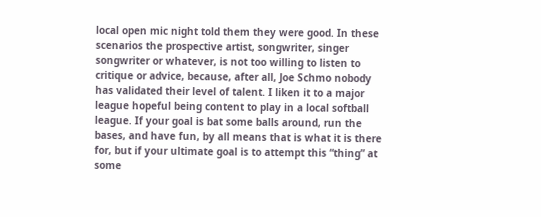local open mic night told them they were good. In these scenarios the prospective artist, songwriter, singer songwriter or whatever, is not too willing to listen to critique or advice, because, after all, Joe Schmo nobody has validated their level of talent. I liken it to a major league hopeful being content to play in a local softball league. If your goal is bat some balls around, run the bases, and have fun, by all means that is what it is there for, but if your ultimate goal is to attempt this “thing” at some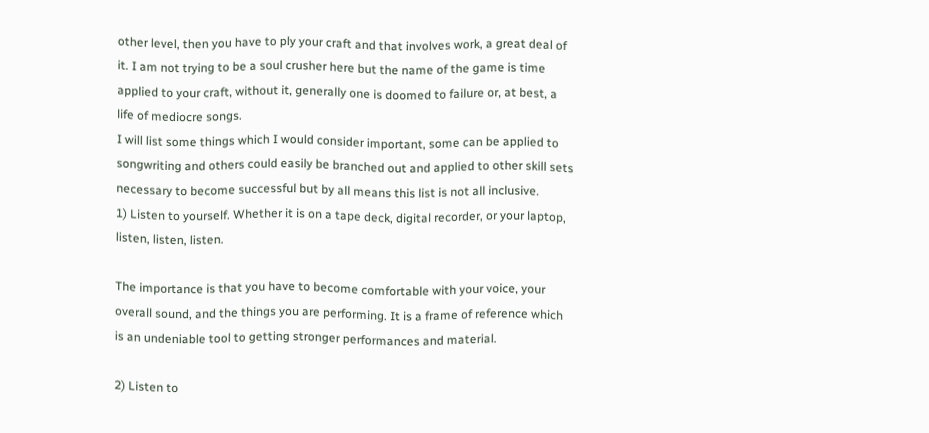other level, then you have to ply your craft and that involves work, a great deal of it. I am not trying to be a soul crusher here but the name of the game is time applied to your craft, without it, generally one is doomed to failure or, at best, a life of mediocre songs.
I will list some things which I would consider important, some can be applied to songwriting and others could easily be branched out and applied to other skill sets necessary to become successful but by all means this list is not all inclusive.
1) Listen to yourself. Whether it is on a tape deck, digital recorder, or your laptop, listen, listen, listen.

The importance is that you have to become comfortable with your voice, your overall sound, and the things you are performing. It is a frame of reference which is an undeniable tool to getting stronger performances and material.

2) Listen to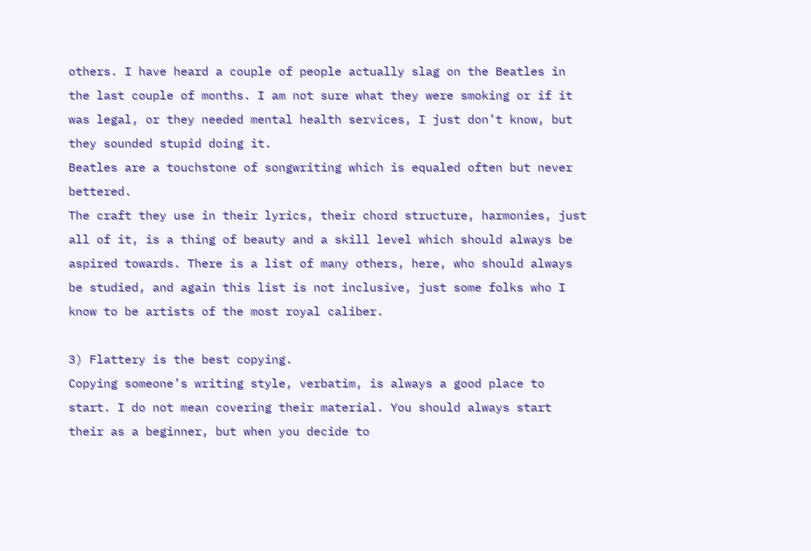others. I have heard a couple of people actually slag on the Beatles in the last couple of months. I am not sure what they were smoking or if it was legal, or they needed mental health services, I just don’t know, but they sounded stupid doing it.
Beatles are a touchstone of songwriting which is equaled often but never bettered.
The craft they use in their lyrics, their chord structure, harmonies, just all of it, is a thing of beauty and a skill level which should always be aspired towards. There is a list of many others, here, who should always be studied, and again this list is not inclusive, just some folks who I know to be artists of the most royal caliber.

3) Flattery is the best copying.
Copying someone’s writing style, verbatim, is always a good place to start. I do not mean covering their material. You should always start their as a beginner, but when you decide to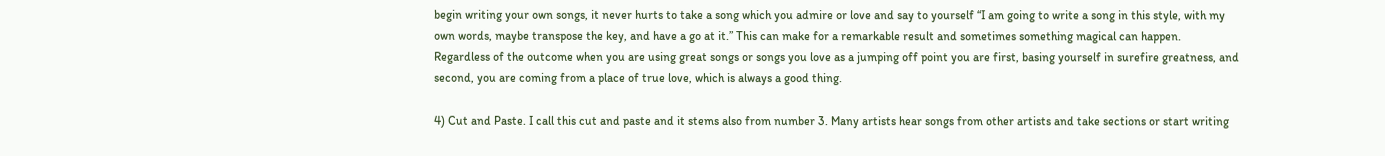begin writing your own songs, it never hurts to take a song which you admire or love and say to yourself “I am going to write a song in this style, with my own words, maybe transpose the key, and have a go at it.” This can make for a remarkable result and sometimes something magical can happen.
Regardless of the outcome when you are using great songs or songs you love as a jumping off point you are first, basing yourself in surefire greatness, and second, you are coming from a place of true love, which is always a good thing.

4) Cut and Paste. I call this cut and paste and it stems also from number 3. Many artists hear songs from other artists and take sections or start writing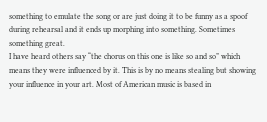something to emulate the song or are just doing it to be funny as a spoof during rehearsal and it ends up morphing into something. Sometimes something great.
I have heard others say “the chorus on this one is like so and so” which means they were influenced by it. This is by no means stealing but showing your influence in your art. Most of American music is based in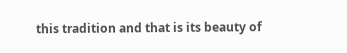this tradition and that is its beauty of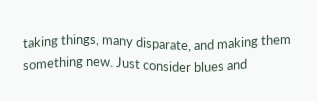taking things, many disparate, and making them something new. Just consider blues and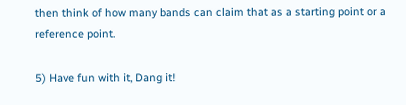then think of how many bands can claim that as a starting point or a reference point.

5) Have fun with it, Dang it!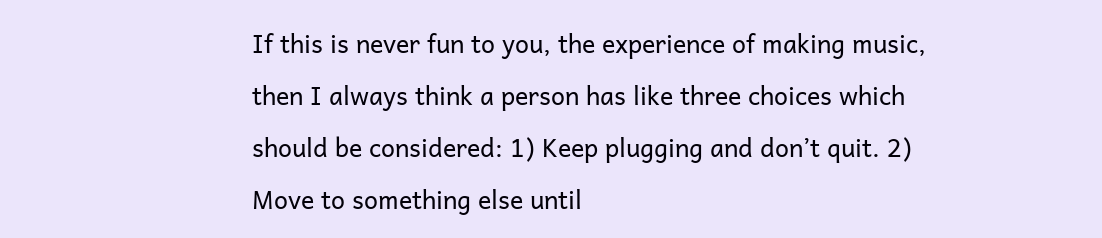If this is never fun to you, the experience of making music, then I always think a person has like three choices which should be considered: 1) Keep plugging and don’t quit. 2) Move to something else until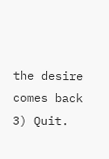the desire comes back 3) Quit.